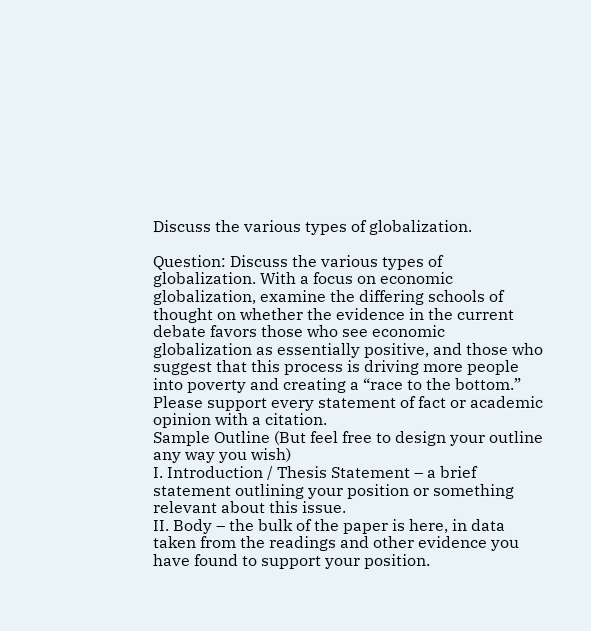Discuss the various types of globalization.

Question: Discuss the various types of globalization. With a focus on economic globalization, examine the differing schools of thought on whether the evidence in the current debate favors those who see economic globalization as essentially positive, and those who suggest that this process is driving more people into poverty and creating a “race to the bottom.” Please support every statement of fact or academic opinion with a citation.
Sample Outline (But feel free to design your outline any way you wish)
I. Introduction / Thesis Statement – a brief statement outlining your position or something relevant about this issue.
II. Body – the bulk of the paper is here, in data taken from the readings and other evidence you have found to support your position.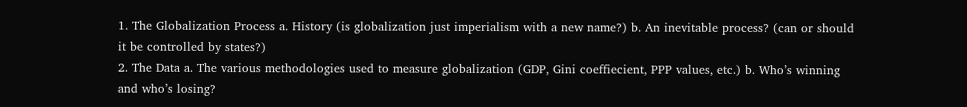1. The Globalization Process a. History (is globalization just imperialism with a new name?) b. An inevitable process? (can or should it be controlled by states?)
2. The Data a. The various methodologies used to measure globalization (GDP, Gini coeffiecient, PPP values, etc.) b. Who’s winning and who’s losing?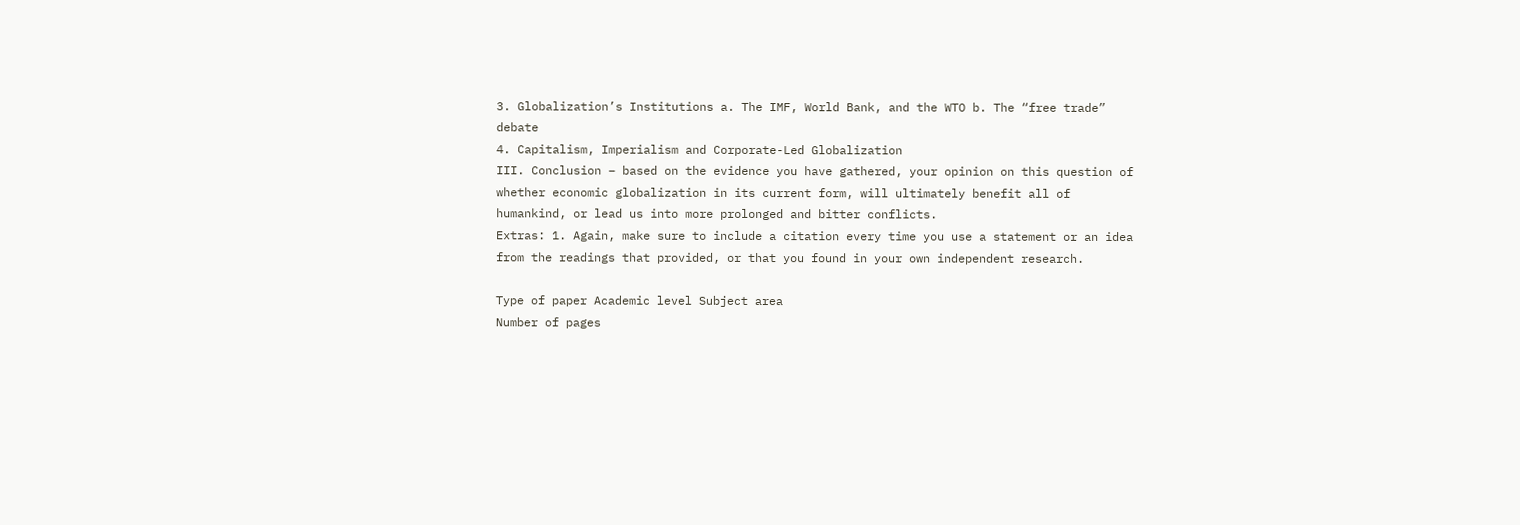3. Globalization’s Institutions a. The IMF, World Bank, and the WTO b. The “free trade” debate
4. Capitalism, Imperialism and Corporate-Led Globalization
III. Conclusion – based on the evidence you have gathered, your opinion on this question of whether economic globalization in its current form, will ultimately benefit all of humankind, or lead us into more prolonged and bitter conflicts.
Extras: 1. Again, make sure to include a citation every time you use a statement or an idea
from the readings that provided, or that you found in your own independent research.

Type of paper Academic level Subject area
Number of pages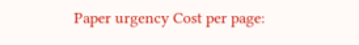Paper urgency Cost per page: